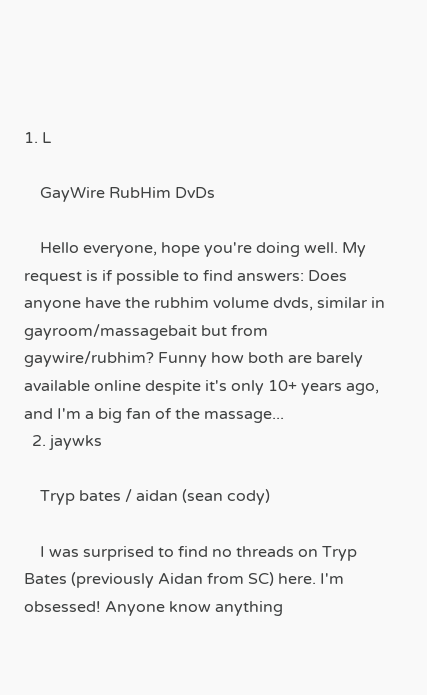1. L

    GayWire RubHim DvDs

    Hello everyone, hope you're doing well. My request is if possible to find answers: Does anyone have the rubhim volume dvds, similar in gayroom/massagebait but from gaywire/rubhim? Funny how both are barely available online despite it's only 10+ years ago, and I'm a big fan of the massage...
  2. jaywks

    Tryp bates / aidan (sean cody)

    I was surprised to find no threads on Tryp Bates (previously Aidan from SC) here. I'm obsessed! Anyone know anything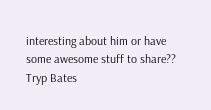interesting about him or have some awesome stuff to share?? Tryp Bates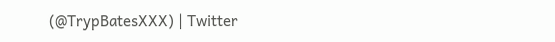(@TrypBatesXXX) | Twitter